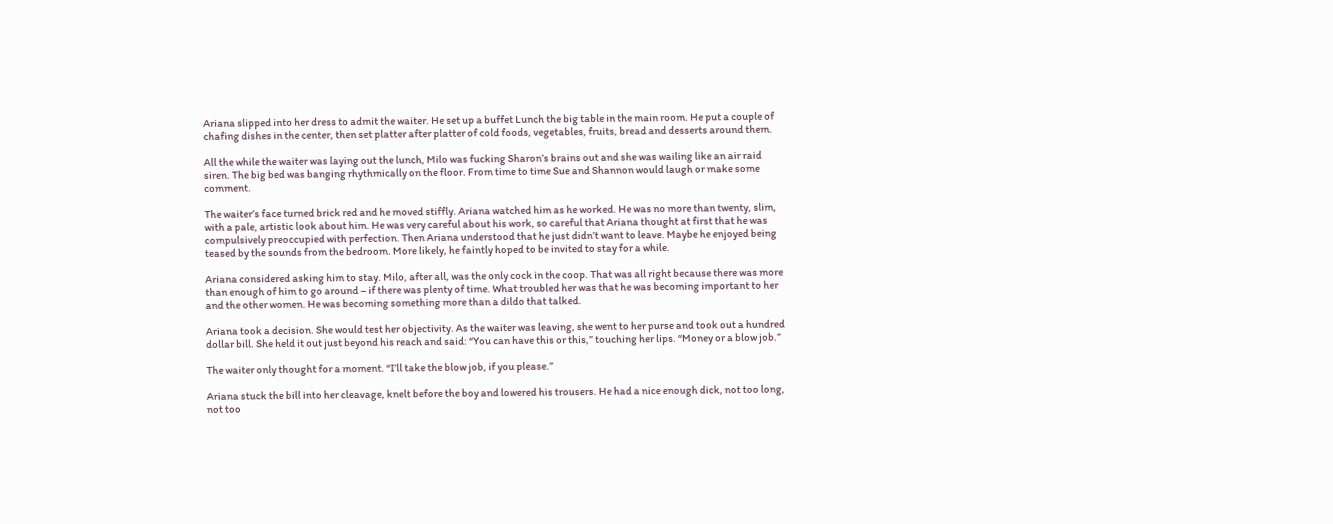Ariana slipped into her dress to admit the waiter. He set up a buffet Lunch the big table in the main room. He put a couple of chafing dishes in the center, then set platter after platter of cold foods, vegetables, fruits, bread and desserts around them.

All the while the waiter was laying out the lunch, Milo was fucking Sharon’s brains out and she was wailing like an air raid siren. The big bed was banging rhythmically on the floor. From time to time Sue and Shannon would laugh or make some comment.

The waiter’s face turned brick red and he moved stiffly. Ariana watched him as he worked. He was no more than twenty, slim, with a pale, artistic look about him. He was very careful about his work, so careful that Ariana thought at first that he was compulsively preoccupied with perfection. Then Ariana understood that he just didn’t want to leave. Maybe he enjoyed being teased by the sounds from the bedroom. More likely, he faintly hoped to be invited to stay for a while.

Ariana considered asking him to stay. Milo, after all, was the only cock in the coop. That was all right because there was more than enough of him to go around – if there was plenty of time. What troubled her was that he was becoming important to her and the other women. He was becoming something more than a dildo that talked.

Ariana took a decision. She would test her objectivity. As the waiter was leaving, she went to her purse and took out a hundred dollar bill. She held it out just beyond his reach and said: “You can have this or this,” touching her lips. “Money or a blow job.”

The waiter only thought for a moment. “I’ll take the blow job, if you please.”

Ariana stuck the bill into her cleavage, knelt before the boy and lowered his trousers. He had a nice enough dick, not too long, not too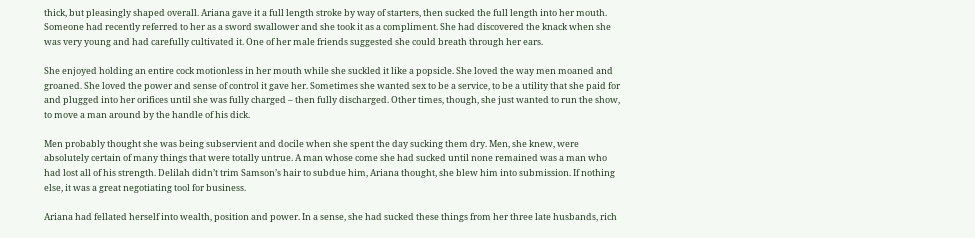thick, but pleasingly shaped overall. Ariana gave it a full length stroke by way of starters, then sucked the full length into her mouth. Someone had recently referred to her as a sword swallower and she took it as a compliment. She had discovered the knack when she was very young and had carefully cultivated it. One of her male friends suggested she could breath through her ears.

She enjoyed holding an entire cock motionless in her mouth while she suckled it like a popsicle. She loved the way men moaned and groaned. She loved the power and sense of control it gave her. Sometimes she wanted sex to be a service, to be a utility that she paid for and plugged into her orifices until she was fully charged – then fully discharged. Other times, though, she just wanted to run the show, to move a man around by the handle of his dick.

Men probably thought she was being subservient and docile when she spent the day sucking them dry. Men, she knew, were absolutely certain of many things that were totally untrue. A man whose come she had sucked until none remained was a man who had lost all of his strength. Delilah didn’t trim Samson’s hair to subdue him, Ariana thought, she blew him into submission. If nothing else, it was a great negotiating tool for business.

Ariana had fellated herself into wealth, position and power. In a sense, she had sucked these things from her three late husbands, rich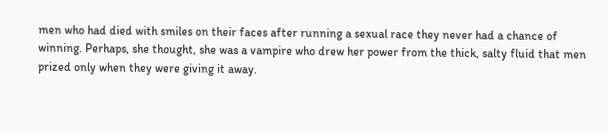men who had died with smiles on their faces after running a sexual race they never had a chance of winning. Perhaps, she thought, she was a vampire who drew her power from the thick, salty fluid that men prized only when they were giving it away.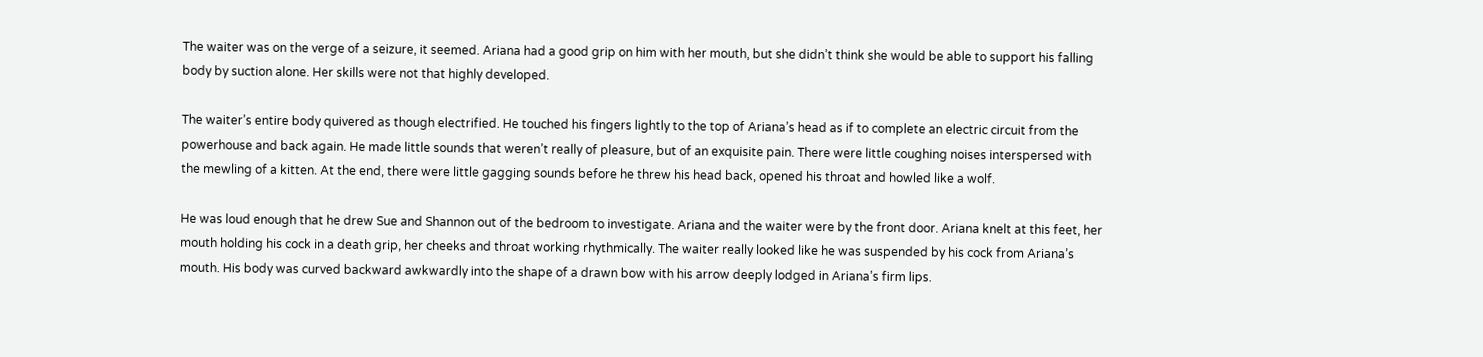The waiter was on the verge of a seizure, it seemed. Ariana had a good grip on him with her mouth, but she didn’t think she would be able to support his falling body by suction alone. Her skills were not that highly developed.

The waiter’s entire body quivered as though electrified. He touched his fingers lightly to the top of Ariana’s head as if to complete an electric circuit from the powerhouse and back again. He made little sounds that weren’t really of pleasure, but of an exquisite pain. There were little coughing noises interspersed with the mewling of a kitten. At the end, there were little gagging sounds before he threw his head back, opened his throat and howled like a wolf.

He was loud enough that he drew Sue and Shannon out of the bedroom to investigate. Ariana and the waiter were by the front door. Ariana knelt at this feet, her mouth holding his cock in a death grip, her cheeks and throat working rhythmically. The waiter really looked like he was suspended by his cock from Ariana’s mouth. His body was curved backward awkwardly into the shape of a drawn bow with his arrow deeply lodged in Ariana’s firm lips.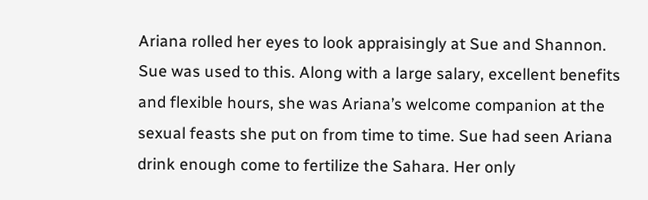Ariana rolled her eyes to look appraisingly at Sue and Shannon. Sue was used to this. Along with a large salary, excellent benefits and flexible hours, she was Ariana’s welcome companion at the sexual feasts she put on from time to time. Sue had seen Ariana drink enough come to fertilize the Sahara. Her only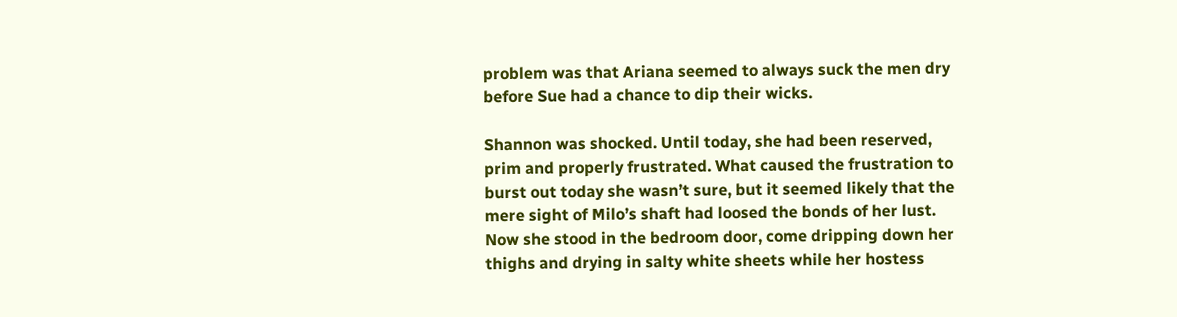problem was that Ariana seemed to always suck the men dry before Sue had a chance to dip their wicks.

Shannon was shocked. Until today, she had been reserved, prim and properly frustrated. What caused the frustration to burst out today she wasn’t sure, but it seemed likely that the mere sight of Milo’s shaft had loosed the bonds of her lust. Now she stood in the bedroom door, come dripping down her thighs and drying in salty white sheets while her hostess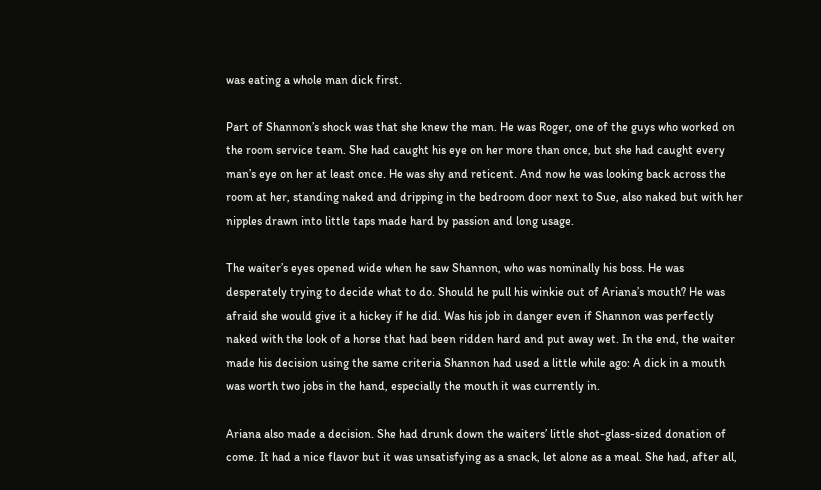was eating a whole man dick first.

Part of Shannon’s shock was that she knew the man. He was Roger, one of the guys who worked on the room service team. She had caught his eye on her more than once, but she had caught every man’s eye on her at least once. He was shy and reticent. And now he was looking back across the room at her, standing naked and dripping in the bedroom door next to Sue, also naked but with her nipples drawn into little taps made hard by passion and long usage.

The waiter’s eyes opened wide when he saw Shannon, who was nominally his boss. He was desperately trying to decide what to do. Should he pull his winkie out of Ariana’s mouth? He was afraid she would give it a hickey if he did. Was his job in danger even if Shannon was perfectly naked with the look of a horse that had been ridden hard and put away wet. In the end, the waiter made his decision using the same criteria Shannon had used a little while ago: A dick in a mouth was worth two jobs in the hand, especially the mouth it was currently in.

Ariana also made a decision. She had drunk down the waiters’ little shot-glass-sized donation of come. It had a nice flavor but it was unsatisfying as a snack, let alone as a meal. She had, after all,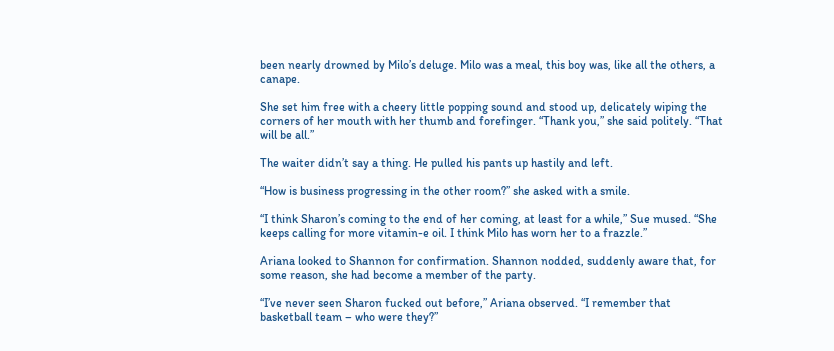been nearly drowned by Milo’s deluge. Milo was a meal, this boy was, like all the others, a canape.

She set him free with a cheery little popping sound and stood up, delicately wiping the corners of her mouth with her thumb and forefinger. “Thank you,” she said politely. “That will be all.”

The waiter didn’t say a thing. He pulled his pants up hastily and left.

“How is business progressing in the other room?” she asked with a smile.

“I think Sharon’s coming to the end of her coming, at least for a while,” Sue mused. “She keeps calling for more vitamin-e oil. I think Milo has worn her to a frazzle.”

Ariana looked to Shannon for confirmation. Shannon nodded, suddenly aware that, for some reason, she had become a member of the party.

“I’ve never seen Sharon fucked out before,” Ariana observed. “I remember that basketball team – who were they?”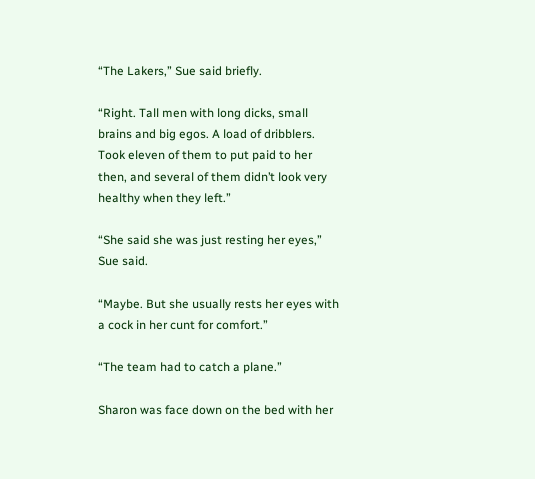“The Lakers,” Sue said briefly.

“Right. Tall men with long dicks, small brains and big egos. A load of dribblers. Took eleven of them to put paid to her then, and several of them didn’t look very healthy when they left.”

“She said she was just resting her eyes,” Sue said.

“Maybe. But she usually rests her eyes with a cock in her cunt for comfort.”

“The team had to catch a plane.”

Sharon was face down on the bed with her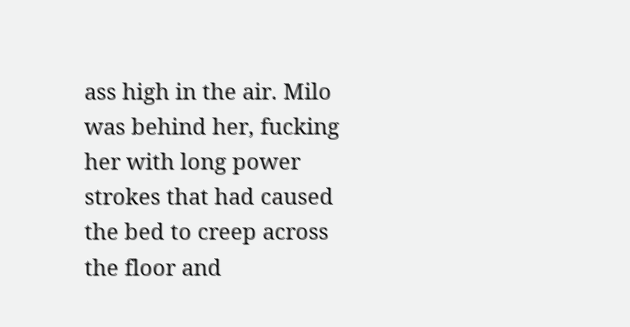ass high in the air. Milo was behind her, fucking her with long power strokes that had caused the bed to creep across the floor and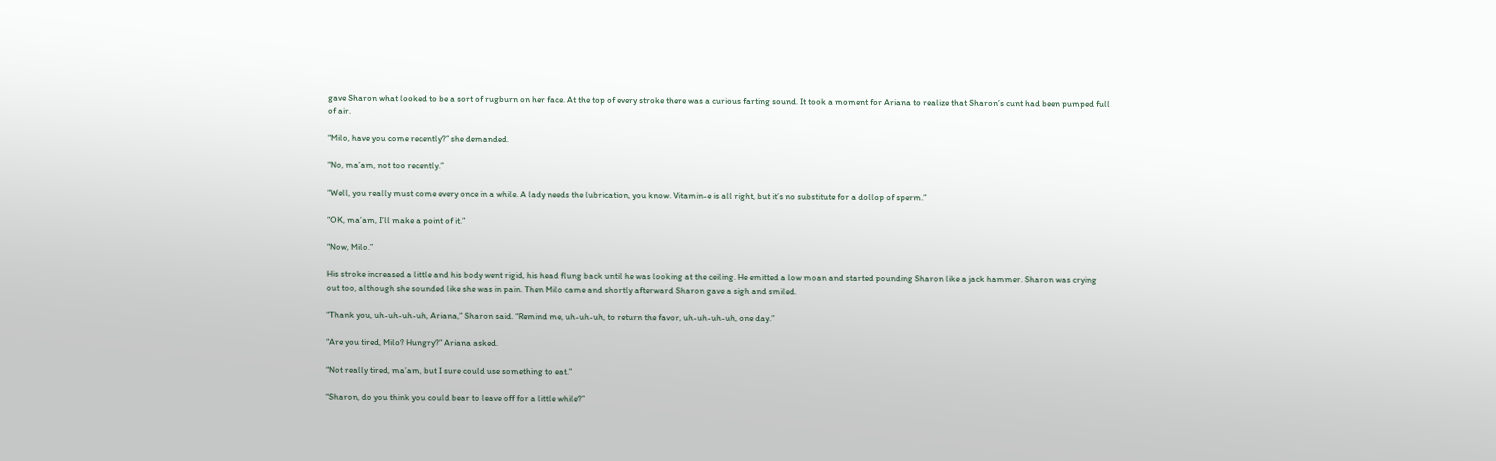gave Sharon what looked to be a sort of rugburn on her face. At the top of every stroke there was a curious farting sound. It took a moment for Ariana to realize that Sharon’s cunt had been pumped full of air.

“Milo, have you come recently?” she demanded.

“No, ma’am, not too recently.”

“Well, you really must come every once in a while. A lady needs the lubrication, you know. Vitamin-e is all right, but it’s no substitute for a dollop of sperm.”

“OK, ma’am, I’ll make a point of it.”

“Now, Milo.”

His stroke increased a little and his body went rigid, his head flung back until he was looking at the ceiling. He emitted a low moan and started pounding Sharon like a jack hammer. Sharon was crying out too, although she sounded like she was in pain. Then Milo came and shortly afterward Sharon gave a sigh and smiled.

“Thank you, uh-uh-uh-uh, Ariana,” Sharon said. “Remind me, uh-uh-uh, to return the favor, uh-uh-uh-uh, one day.”

“Are you tired, Milo? Hungry?” Ariana asked.

“Not really tired, ma’am, but I sure could use something to eat.”

“Sharon, do you think you could bear to leave off for a little while?”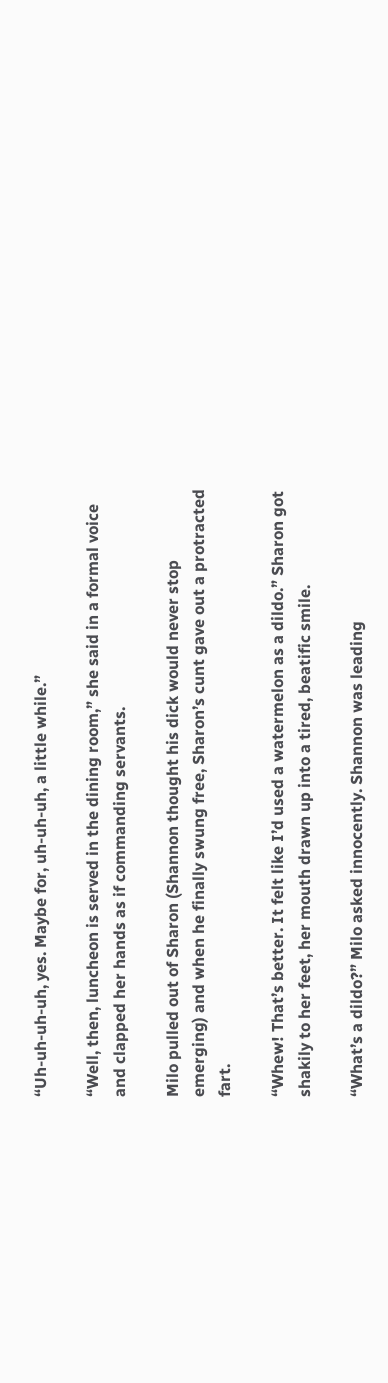“Uh-uh-uh-uh, yes. Maybe for, uh-uh-uh, a little while.”

“Well, then, luncheon is served in the dining room,” she said in a formal voice and clapped her hands as if commanding servants.

Milo pulled out of Sharon (Shannon thought his dick would never stop emerging) and when he finally swung free, Sharon’s cunt gave out a protracted fart.

“Whew! That’s better. It felt like I’d used a watermelon as a dildo.” Sharon got shakily to her feet, her mouth drawn up into a tired, beatific smile.

“What’s a dildo?” Milo asked innocently. Shannon was leading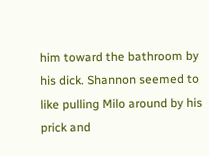him toward the bathroom by his dick. Shannon seemed to like pulling Milo around by his prick and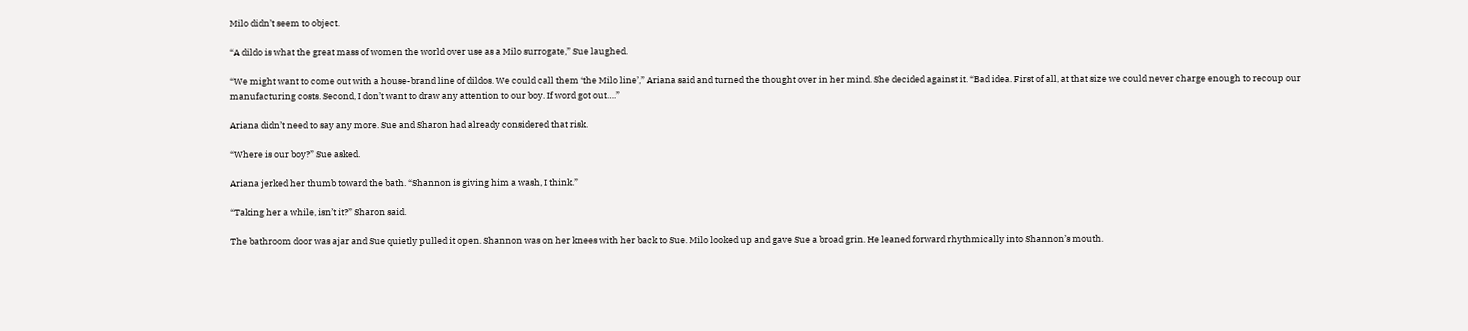Milo didn’t seem to object.

“A dildo is what the great mass of women the world over use as a Milo surrogate,” Sue laughed.

“We might want to come out with a house-brand line of dildos. We could call them ‘the Milo line’,” Ariana said and turned the thought over in her mind. She decided against it. “Bad idea. First of all, at that size we could never charge enough to recoup our manufacturing costs. Second, I don’t want to draw any attention to our boy. If word got out….”

Ariana didn’t need to say any more. Sue and Sharon had already considered that risk.

“Where is our boy?” Sue asked.

Ariana jerked her thumb toward the bath. “Shannon is giving him a wash, I think.”

“Taking her a while, isn’t it?” Sharon said.

The bathroom door was ajar and Sue quietly pulled it open. Shannon was on her knees with her back to Sue. Milo looked up and gave Sue a broad grin. He leaned forward rhythmically into Shannon’s mouth.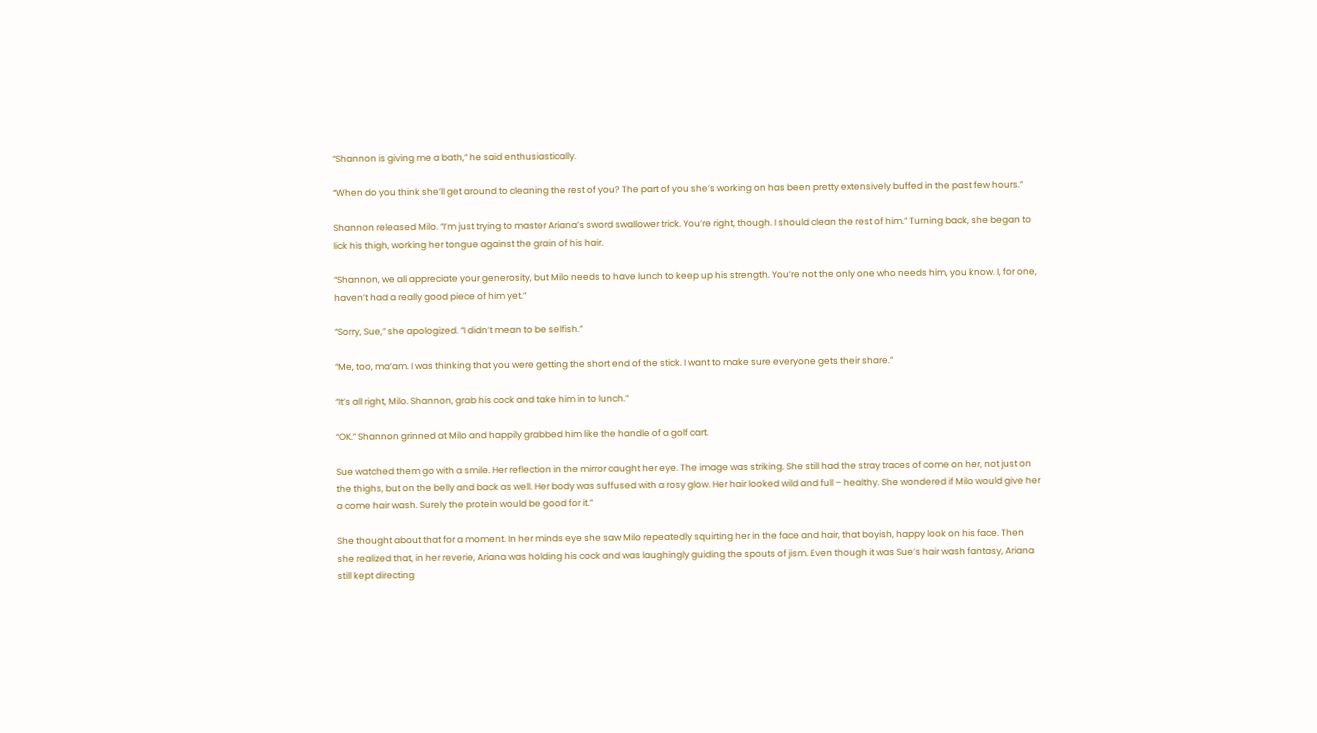“Shannon is giving me a bath,” he said enthusiastically.

“When do you think she’ll get around to cleaning the rest of you? The part of you she’s working on has been pretty extensively buffed in the past few hours.”

Shannon released Milo. “I’m just trying to master Ariana’s sword swallower trick. You’re right, though. I should clean the rest of him.” Turning back, she began to lick his thigh, working her tongue against the grain of his hair.

“Shannon, we all appreciate your generosity, but Milo needs to have lunch to keep up his strength. You’re not the only one who needs him, you know. I, for one, haven’t had a really good piece of him yet.”

“Sorry, Sue,” she apologized. “I didn’t mean to be selfish.”

“Me, too, ma’am. I was thinking that you were getting the short end of the stick. I want to make sure everyone gets their share.”

“It’s all right, Milo. Shannon, grab his cock and take him in to lunch.”

“OK.” Shannon grinned at Milo and happily grabbed him like the handle of a golf cart.

Sue watched them go with a smile. Her reflection in the mirror caught her eye. The image was striking. She still had the stray traces of come on her, not just on the thighs, but on the belly and back as well. Her body was suffused with a rosy glow. Her hair looked wild and full – healthy. She wondered if Milo would give her a come hair wash. Surely the protein would be good for it.”

She thought about that for a moment. In her minds eye she saw Milo repeatedly squirting her in the face and hair, that boyish, happy look on his face. Then she realized that, in her reverie, Ariana was holding his cock and was laughingly guiding the spouts of jism. Even though it was Sue’s hair wash fantasy, Ariana still kept directing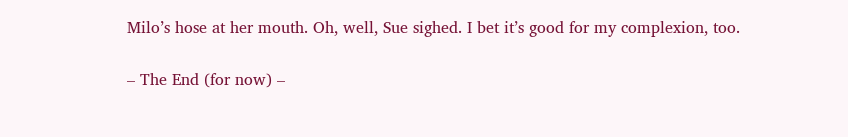Milo’s hose at her mouth. Oh, well, Sue sighed. I bet it’s good for my complexion, too.

– The End (for now) –